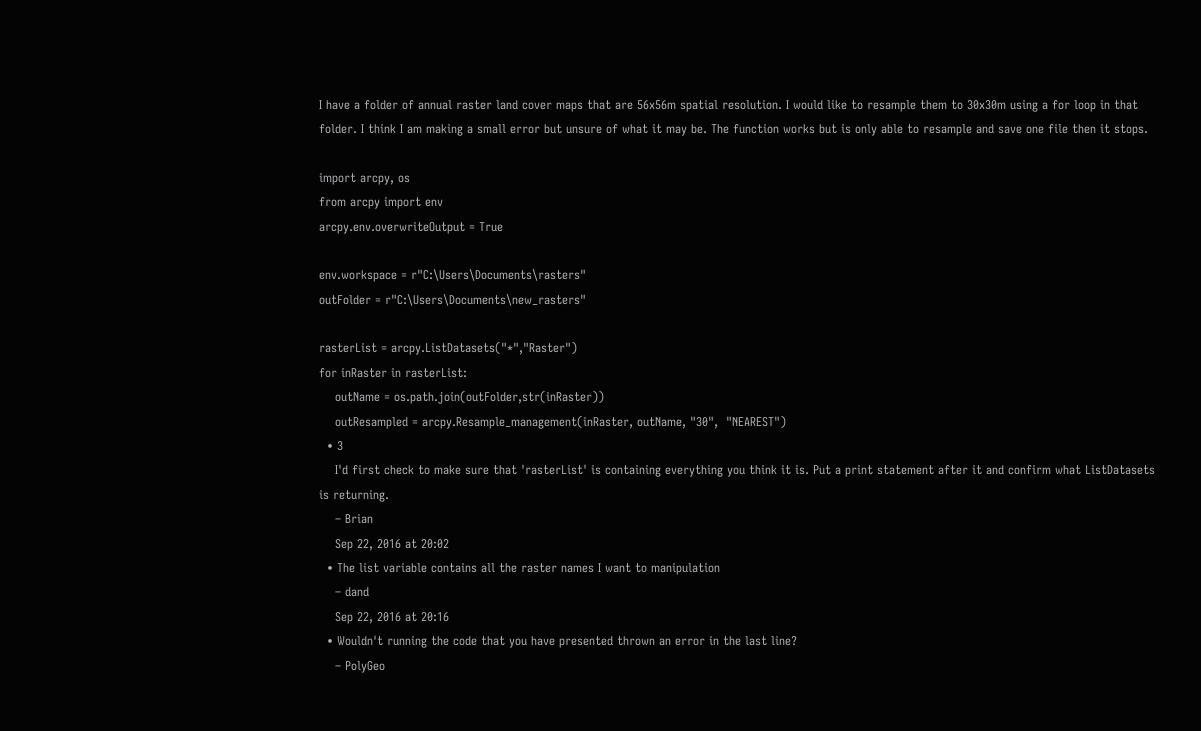I have a folder of annual raster land cover maps that are 56x56m spatial resolution. I would like to resample them to 30x30m using a for loop in that folder. I think I am making a small error but unsure of what it may be. The function works but is only able to resample and save one file then it stops.

import arcpy, os
from arcpy import env
arcpy.env.overwriteOutput = True

env.workspace = r"C:\Users\Documents\rasters"
outFolder = r"C:\Users\Documents\new_rasters"

rasterList = arcpy.ListDatasets("*","Raster")
for inRaster in rasterList:
    outName = os.path.join(outFolder,str(inRaster))
    outResampled = arcpy.Resample_management(inRaster, outName, "30",  "NEAREST")
  • 3
    I'd first check to make sure that 'rasterList' is containing everything you think it is. Put a print statement after it and confirm what ListDatasets is returning.
    – Brian
    Sep 22, 2016 at 20:02
  • The list variable contains all the raster names I want to manipulation
    – dand
    Sep 22, 2016 at 20:16
  • Wouldn't running the code that you have presented thrown an error in the last line?
    – PolyGeo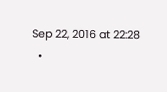Sep 22, 2016 at 22:28
  •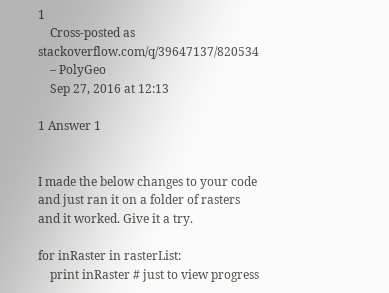1
    Cross-posted as stackoverflow.com/q/39647137/820534
    – PolyGeo
    Sep 27, 2016 at 12:13

1 Answer 1


I made the below changes to your code and just ran it on a folder of rasters and it worked. Give it a try.

for inRaster in rasterList:
    print inRaster # just to view progress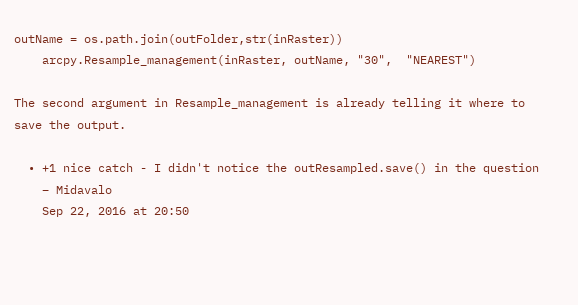outName = os.path.join(outFolder,str(inRaster))
    arcpy.Resample_management(inRaster, outName, "30",  "NEAREST")

The second argument in Resample_management is already telling it where to save the output.

  • +1 nice catch - I didn't notice the outResampled.save() in the question
    – Midavalo
    Sep 22, 2016 at 20:50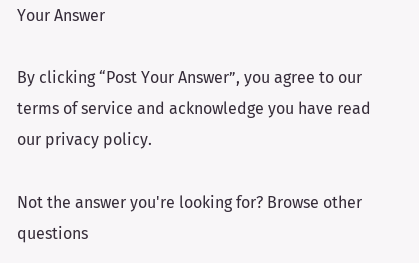Your Answer

By clicking “Post Your Answer”, you agree to our terms of service and acknowledge you have read our privacy policy.

Not the answer you're looking for? Browse other questions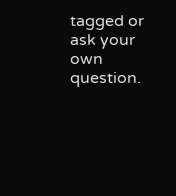tagged or ask your own question.